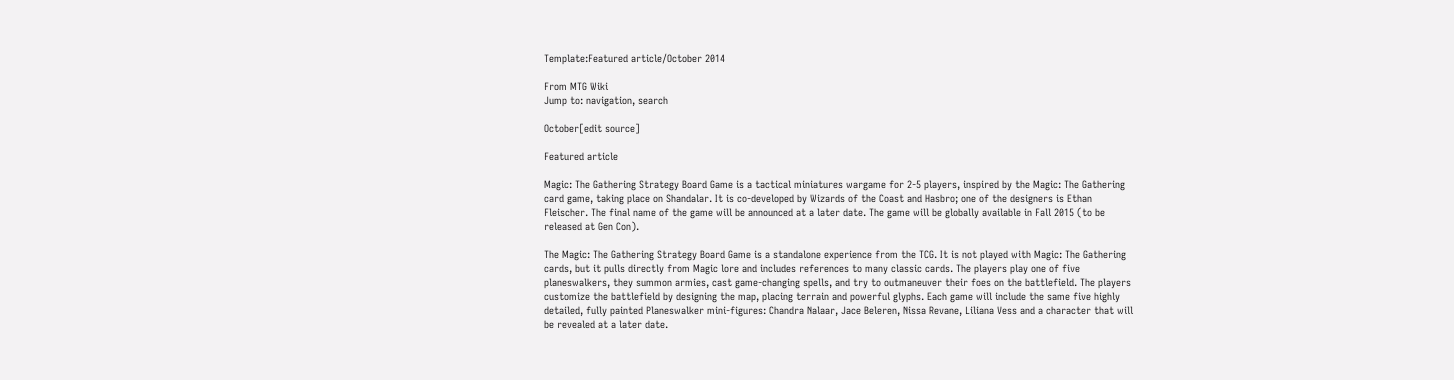Template:Featured article/October 2014

From MTG Wiki
Jump to: navigation, search

October[edit source]

Featured article

Magic: The Gathering Strategy Board Game is a tactical miniatures wargame for 2-5 players, inspired by the Magic: The Gathering card game, taking place on Shandalar. It is co-developed by Wizards of the Coast and Hasbro; one of the designers is Ethan Fleischer. The final name of the game will be announced at a later date. The game will be globally available in Fall 2015 (to be released at Gen Con).

The Magic: The Gathering Strategy Board Game is a standalone experience from the TCG. It is not played with Magic: The Gathering cards, but it pulls directly from Magic lore and includes references to many classic cards. The players play one of five planeswalkers, they summon armies, cast game-changing spells, and try to outmaneuver their foes on the battlefield. The players customize the battlefield by designing the map, placing terrain and powerful glyphs. Each game will include the same five highly detailed, fully painted Planeswalker mini-figures: Chandra Nalaar, Jace Beleren, Nissa Revane, Liliana Vess and a character that will be revealed at a later date.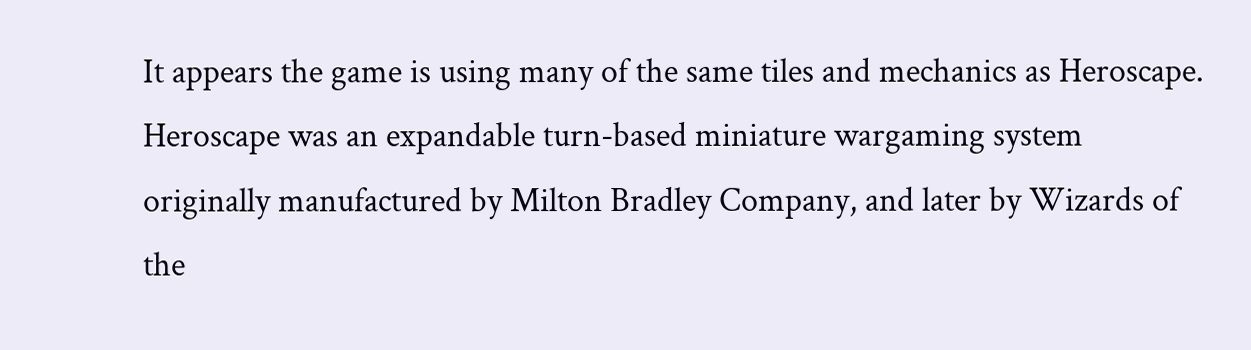It appears the game is using many of the same tiles and mechanics as Heroscape. Heroscape was an expandable turn-based miniature wargaming system originally manufactured by Milton Bradley Company, and later by Wizards of the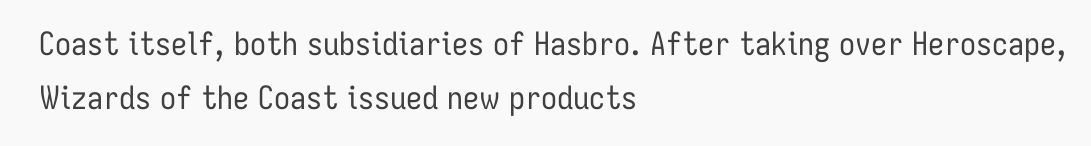Coast itself, both subsidiaries of Hasbro. After taking over Heroscape, Wizards of the Coast issued new products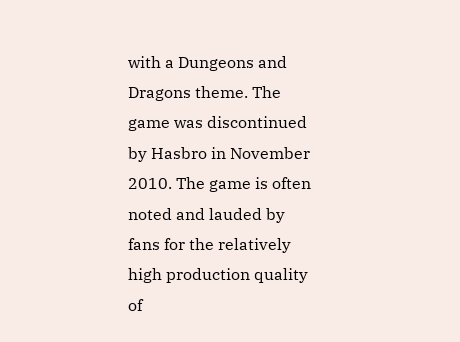with a Dungeons and Dragons theme. The game was discontinued by Hasbro in November 2010. The game is often noted and lauded by fans for the relatively high production quality of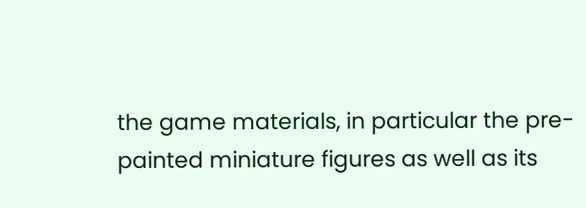the game materials, in particular the pre-painted miniature figures as well as its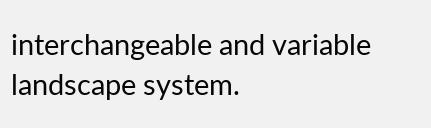interchangeable and variable landscape system.